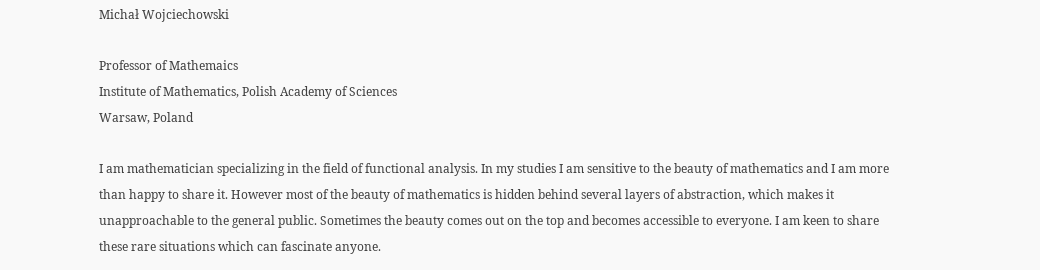Michał Wojciechowski

Professor of Mathemaics
Institute of Mathematics, Polish Academy of Sciences
Warsaw, Poland

I am mathematician specializing in the field of functional analysis. In my studies I am sensitive to the beauty of mathematics and I am more than happy to share it. However most of the beauty of mathematics is hidden behind several layers of abstraction, which makes it unapproachable to the general public. Sometimes the beauty comes out on the top and becomes accessible to everyone. I am keen to share these rare situations which can fascinate anyone.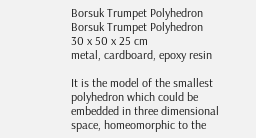Borsuk Trumpet Polyhedron
Borsuk Trumpet Polyhedron
30 x 50 x 25 cm
metal, cardboard, epoxy resin

It is the model of the smallest polyhedron which could be embedded in three dimensional space, homeomorphic to the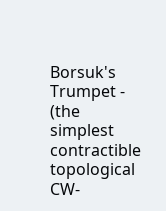Borsuk's Trumpet - (the simplest contractible topological CW-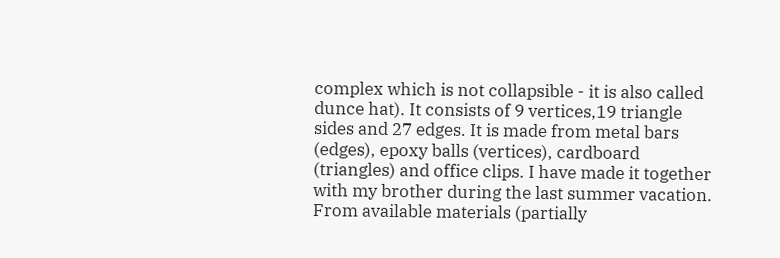complex which is not collapsible - it is also called dunce hat). It consists of 9 vertices,19 triangle sides and 27 edges. It is made from metal bars (edges), epoxy balls (vertices), cardboard (triangles) and office clips. I have made it together with my brother during the last summer vacation. From available materials (partially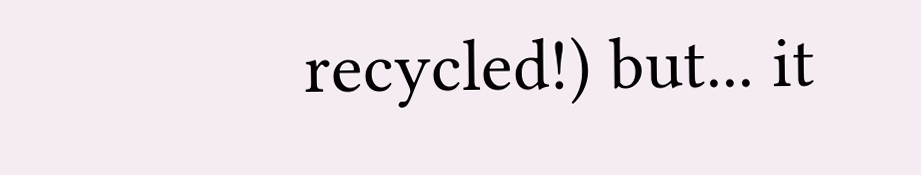recycled!) but... it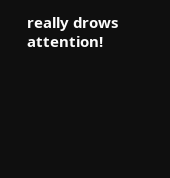really drows attention!